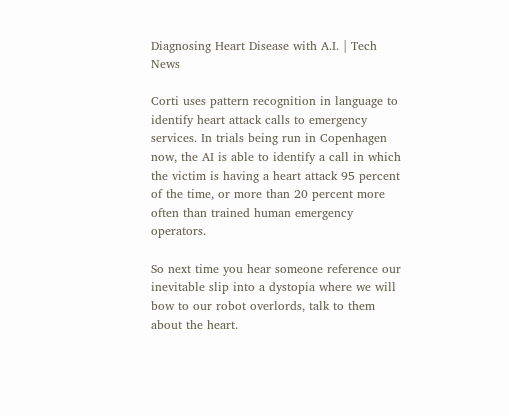Diagnosing Heart Disease with A.I. | Tech News

Corti uses pattern recognition in language to identify heart attack calls to emergency services. In trials being run in Copenhagen now, the AI is able to identify a call in which the victim is having a heart attack 95 percent of the time, or more than 20 percent more often than trained human emergency operators.

So next time you hear someone reference our inevitable slip into a dystopia where we will bow to our robot overlords, talk to them about the heart.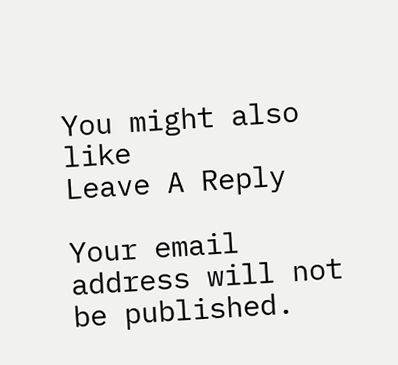You might also like
Leave A Reply

Your email address will not be published.